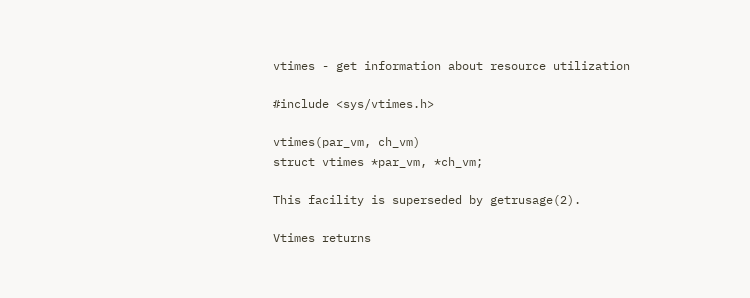vtimes - get information about resource utilization

#include <sys/vtimes.h>

vtimes(par_vm, ch_vm)
struct vtimes *par_vm, *ch_vm;

This facility is superseded by getrusage(2).

Vtimes returns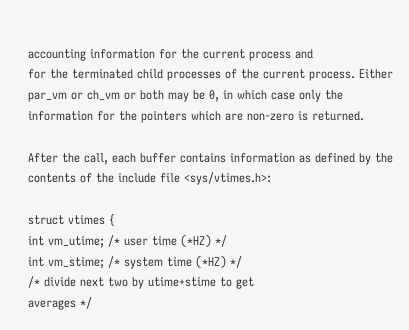accounting information for the current process and
for the terminated child processes of the current process. Either
par_vm or ch_vm or both may be 0, in which case only the
information for the pointers which are non-zero is returned.

After the call, each buffer contains information as defined by the
contents of the include file <sys/vtimes.h>:

struct vtimes {
int vm_utime; /* user time (*HZ) */
int vm_stime; /* system time (*HZ) */
/* divide next two by utime+stime to get
averages */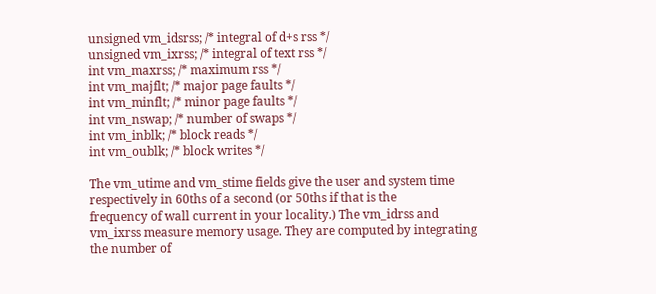unsigned vm_idsrss; /* integral of d+s rss */
unsigned vm_ixrss; /* integral of text rss */
int vm_maxrss; /* maximum rss */
int vm_majflt; /* major page faults */
int vm_minflt; /* minor page faults */
int vm_nswap; /* number of swaps */
int vm_inblk; /* block reads */
int vm_oublk; /* block writes */

The vm_utime and vm_stime fields give the user and system time
respectively in 60ths of a second (or 50ths if that is the
frequency of wall current in your locality.) The vm_idrss and
vm_ixrss measure memory usage. They are computed by integrating
the number of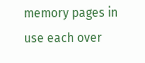memory pages in use each over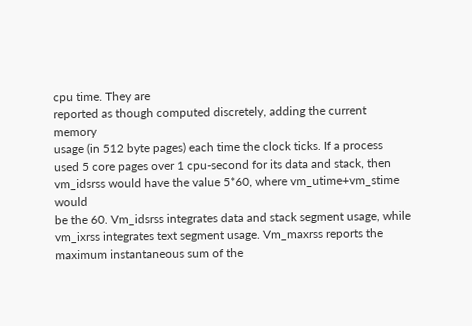cpu time. They are
reported as though computed discretely, adding the current memory
usage (in 512 byte pages) each time the clock ticks. If a process
used 5 core pages over 1 cpu-second for its data and stack, then
vm_idsrss would have the value 5*60, where vm_utime+vm_stime would
be the 60. Vm_idsrss integrates data and stack segment usage, while
vm_ixrss integrates text segment usage. Vm_maxrss reports the
maximum instantaneous sum of the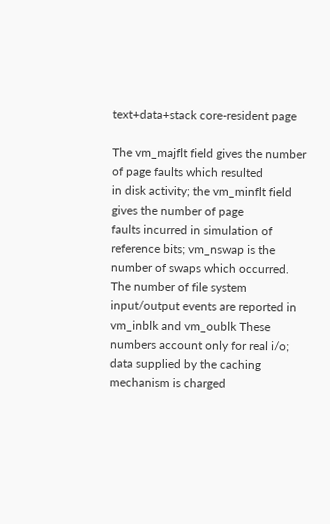text+data+stack core-resident page

The vm_majflt field gives the number of page faults which resulted
in disk activity; the vm_minflt field gives the number of page
faults incurred in simulation of reference bits; vm_nswap is the
number of swaps which occurred. The number of file system
input/output events are reported in vm_inblk and vm_oublk These
numbers account only for real i/o; data supplied by the caching
mechanism is charged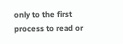only to the first process to read or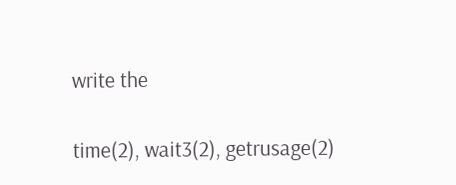write the

time(2), wait3(2), getrusage(2)